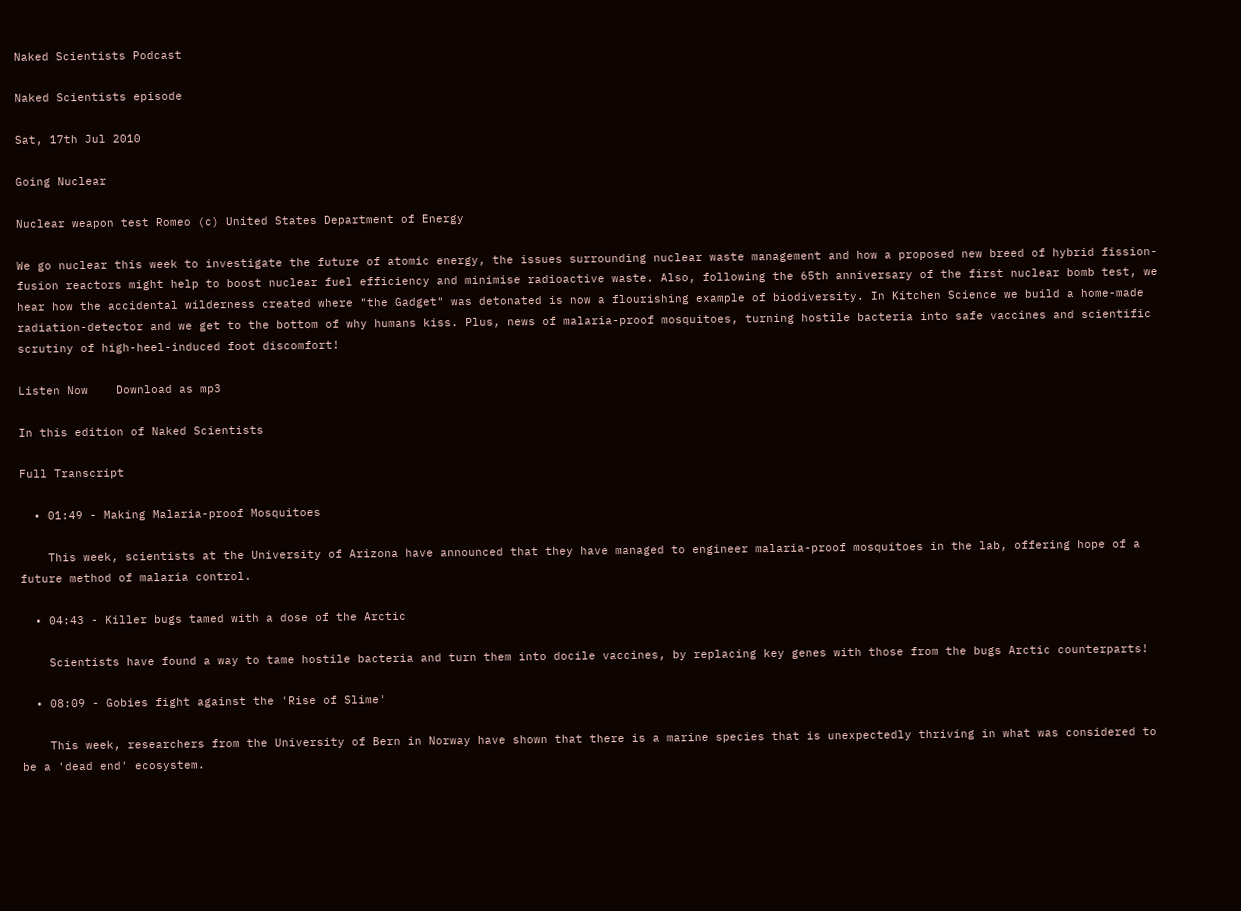Naked Scientists Podcast

Naked Scientists episode

Sat, 17th Jul 2010

Going Nuclear

Nuclear weapon test Romeo (c) United States Department of Energy

We go nuclear this week to investigate the future of atomic energy, the issues surrounding nuclear waste management and how a proposed new breed of hybrid fission-fusion reactors might help to boost nuclear fuel efficiency and minimise radioactive waste. Also, following the 65th anniversary of the first nuclear bomb test, we hear how the accidental wilderness created where "the Gadget" was detonated is now a flourishing example of biodiversity. In Kitchen Science we build a home-made radiation-detector and we get to the bottom of why humans kiss. Plus, news of malaria-proof mosquitoes, turning hostile bacteria into safe vaccines and scientific scrutiny of high-heel-induced foot discomfort!

Listen Now    Download as mp3

In this edition of Naked Scientists

Full Transcript

  • 01:49 - Making Malaria-proof Mosquitoes

    This week, scientists at the University of Arizona have announced that they have managed to engineer malaria-proof mosquitoes in the lab, offering hope of a future method of malaria control.

  • 04:43 - Killer bugs tamed with a dose of the Arctic

    Scientists have found a way to tame hostile bacteria and turn them into docile vaccines, by replacing key genes with those from the bugs Arctic counterparts!

  • 08:09 - Gobies fight against the 'Rise of Slime'

    This week, researchers from the University of Bern in Norway have shown that there is a marine species that is unexpectedly thriving in what was considered to be a 'dead end' ecosystem.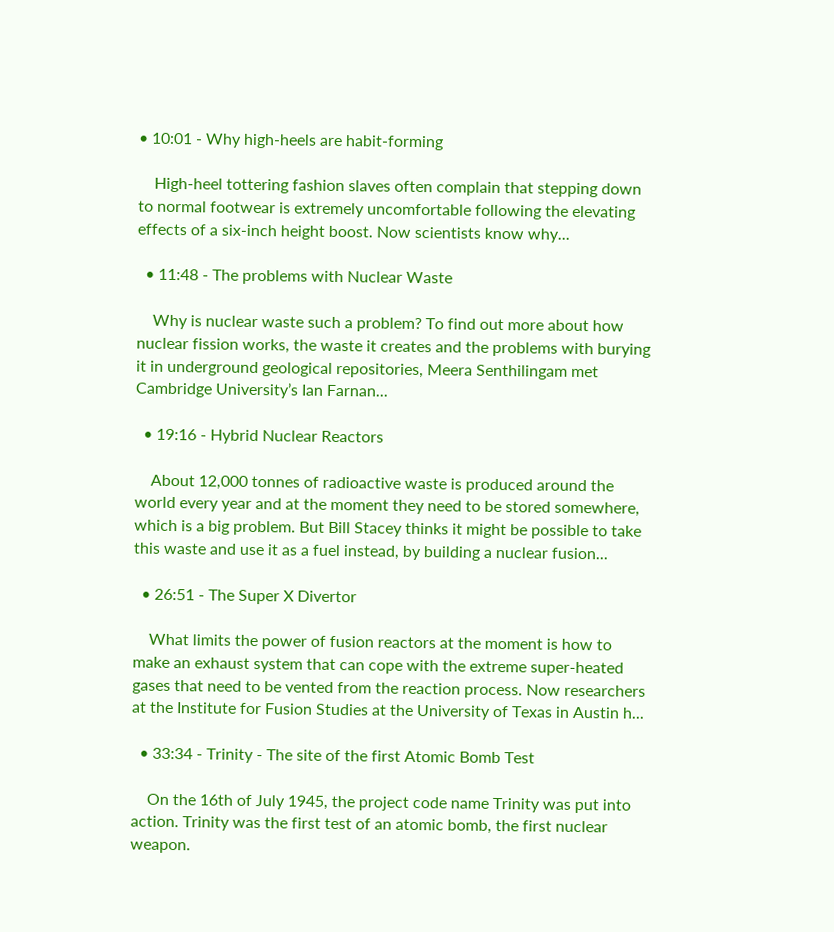• 10:01 - Why high-heels are habit-forming

    High-heel tottering fashion slaves often complain that stepping down to normal footwear is extremely uncomfortable following the elevating effects of a six-inch height boost. Now scientists know why...

  • 11:48 - The problems with Nuclear Waste

    Why is nuclear waste such a problem? To find out more about how nuclear fission works, the waste it creates and the problems with burying it in underground geological repositories, Meera Senthilingam met Cambridge University’s Ian Farnan...

  • 19:16 - Hybrid Nuclear Reactors

    About 12,000 tonnes of radioactive waste is produced around the world every year and at the moment they need to be stored somewhere, which is a big problem. But Bill Stacey thinks it might be possible to take this waste and use it as a fuel instead, by building a nuclear fusion...

  • 26:51 - The Super X Divertor

    What limits the power of fusion reactors at the moment is how to make an exhaust system that can cope with the extreme super-heated gases that need to be vented from the reaction process. Now researchers at the Institute for Fusion Studies at the University of Texas in Austin h...

  • 33:34 - Trinity - The site of the first Atomic Bomb Test

    On the 16th of July 1945, the project code name Trinity was put into action. Trinity was the first test of an atomic bomb, the first nuclear weapon.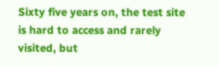Sixty five years on, the test site is hard to access and rarely visited, but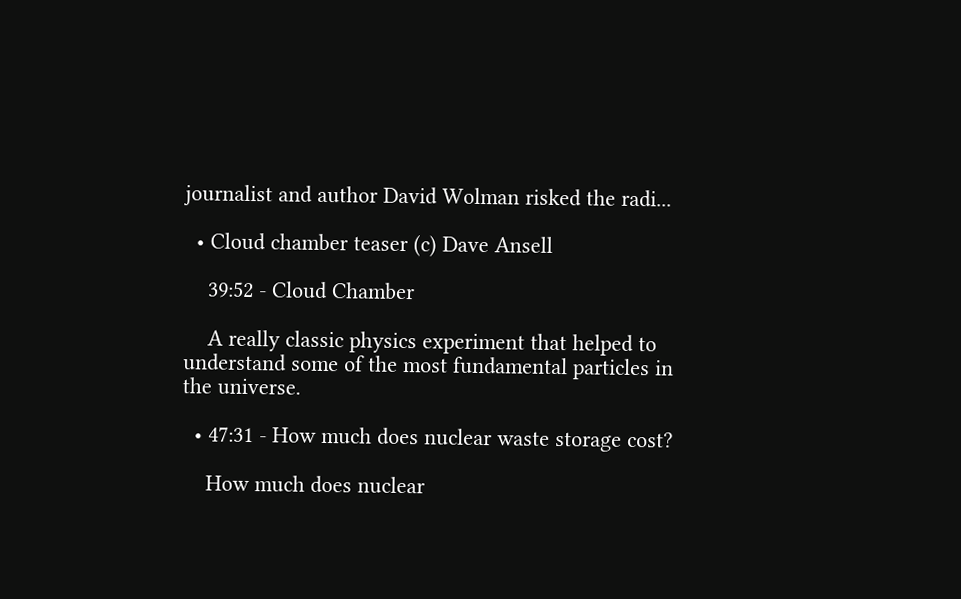journalist and author David Wolman risked the radi...

  • Cloud chamber teaser (c) Dave Ansell

    39:52 - Cloud Chamber

    A really classic physics experiment that helped to understand some of the most fundamental particles in the universe.

  • 47:31 - How much does nuclear waste storage cost?

    How much does nuclear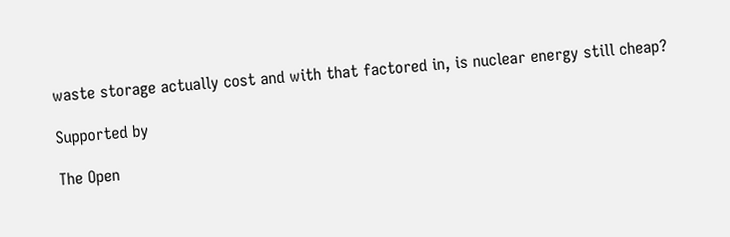waste storage actually cost and with that factored in, is nuclear energy still cheap?

Supported by

The Open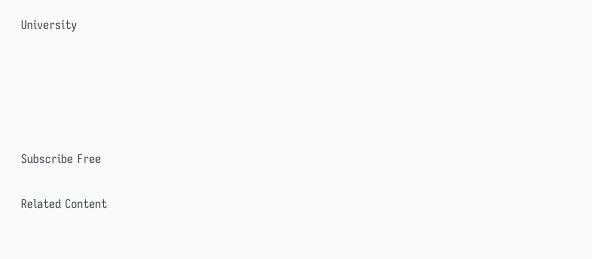University





Subscribe Free

Related Content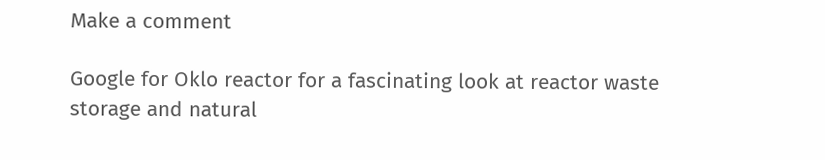Make a comment

Google for Oklo reactor for a fascinating look at reactor waste storage and natural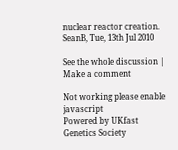nuclear reactor creation. SeanB, Tue, 13th Jul 2010

See the whole discussion | Make a comment

Not working please enable javascript
Powered by UKfast
Genetics Society